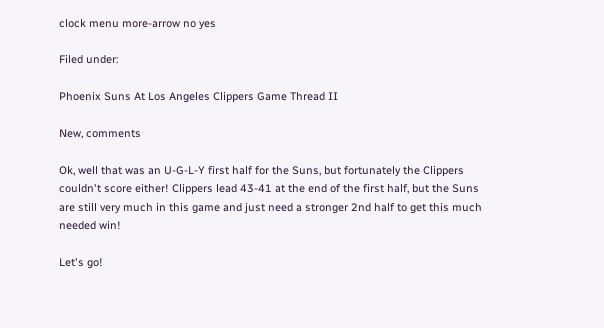clock menu more-arrow no yes

Filed under:

Phoenix Suns At Los Angeles Clippers Game Thread II

New, comments

Ok, well that was an U-G-L-Y first half for the Suns, but fortunately the Clippers couldn't score either! Clippers lead 43-41 at the end of the first half, but the Suns are still very much in this game and just need a stronger 2nd half to get this much needed win!

Let's go!